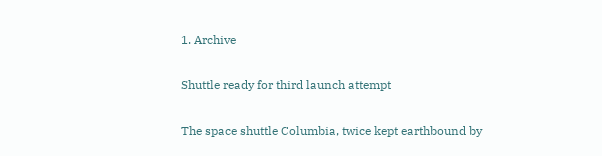1. Archive

Shuttle ready for third launch attempt

The space shuttle Columbia, twice kept earthbound by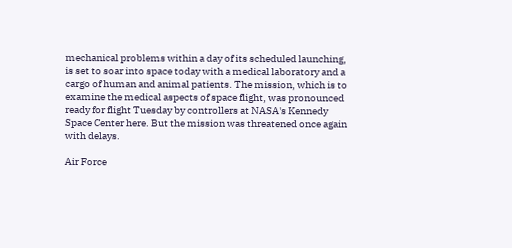mechanical problems within a day of its scheduled launching, is set to soar into space today with a medical laboratory and a cargo of human and animal patients. The mission, which is to examine the medical aspects of space flight, was pronounced ready for flight Tuesday by controllers at NASA's Kennedy Space Center here. But the mission was threatened once again with delays.

Air Force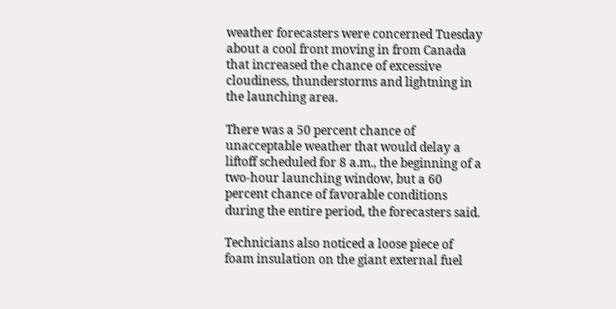weather forecasters were concerned Tuesday about a cool front moving in from Canada that increased the chance of excessive cloudiness, thunderstorms and lightning in the launching area.

There was a 50 percent chance of unacceptable weather that would delay a liftoff scheduled for 8 a.m., the beginning of a two-hour launching window, but a 60 percent chance of favorable conditions during the entire period, the forecasters said.

Technicians also noticed a loose piece of foam insulation on the giant external fuel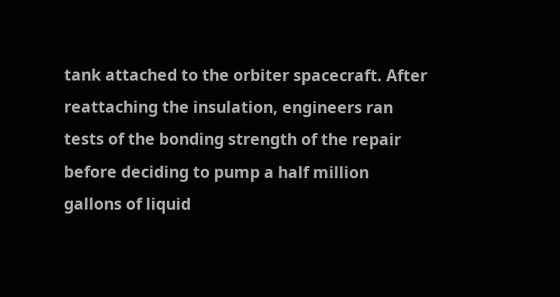tank attached to the orbiter spacecraft. After reattaching the insulation, engineers ran tests of the bonding strength of the repair before deciding to pump a half million gallons of liquid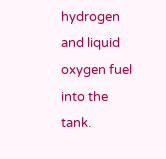hydrogen and liquid oxygen fuel into the tank.